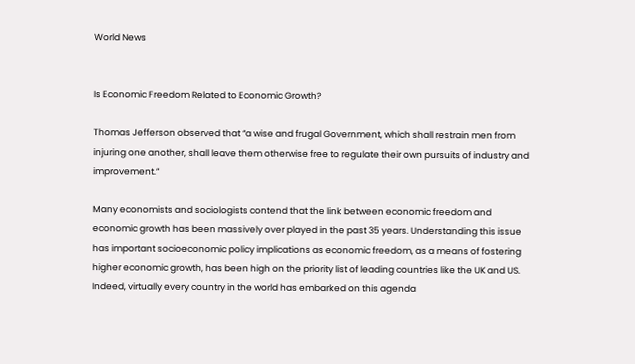World News


Is Economic Freedom Related to Economic Growth?

Thomas Jefferson observed that “a wise and frugal Government, which shall restrain men from injuring one another, shall leave them otherwise free to regulate their own pursuits of industry and improvement.”

Many economists and sociologists contend that the link between economic freedom and economic growth has been massively over played in the past 35 years. Understanding this issue has important socioeconomic policy implications as economic freedom, as a means of fostering higher economic growth, has been high on the priority list of leading countries like the UK and US. Indeed, virtually every country in the world has embarked on this agenda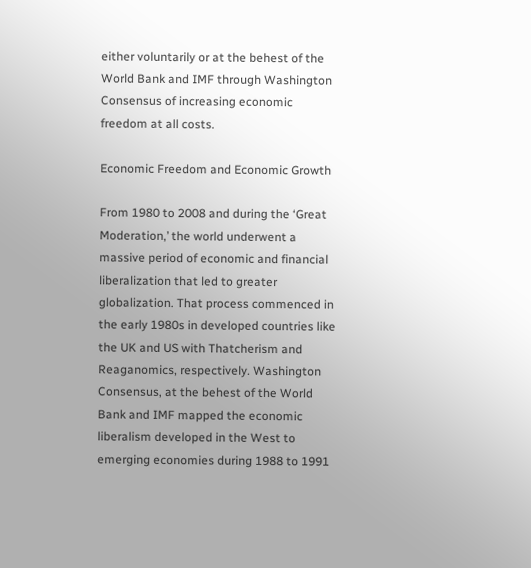either voluntarily or at the behest of the World Bank and IMF through Washington Consensus of increasing economic freedom at all costs.

Economic Freedom and Economic Growth

From 1980 to 2008 and during the ‘Great Moderation,’ the world underwent a massive period of economic and financial liberalization that led to greater globalization. That process commenced in the early 1980s in developed countries like the UK and US with Thatcherism and Reaganomics, respectively. Washington Consensus, at the behest of the World Bank and IMF mapped the economic liberalism developed in the West to emerging economies during 1988 to 1991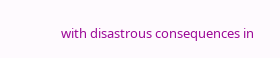with disastrous consequences in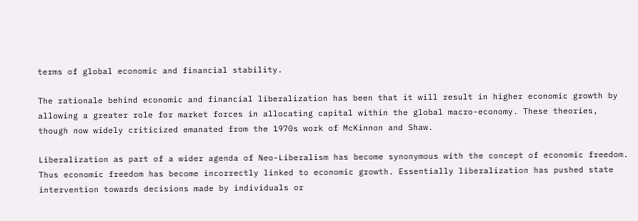terms of global economic and financial stability.

The rationale behind economic and financial liberalization has been that it will result in higher economic growth by allowing a greater role for market forces in allocating capital within the global macro-economy. These theories, though now widely criticized emanated from the 1970s work of McKinnon and Shaw.

Liberalization as part of a wider agenda of Neo-Liberalism has become synonymous with the concept of economic freedom. Thus economic freedom has become incorrectly linked to economic growth. Essentially liberalization has pushed state intervention towards decisions made by individuals or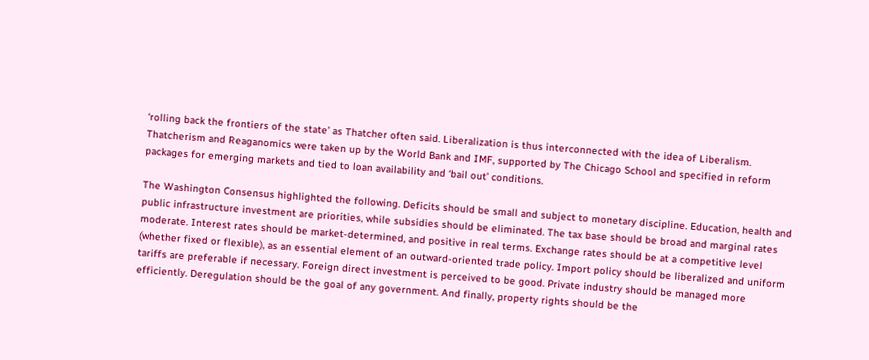‘rolling back the frontiers of the state’ as Thatcher often said. Liberalization is thus interconnected with the idea of Liberalism. Thatcherism and Reaganomics were taken up by the World Bank and IMF, supported by The Chicago School and specified in reform packages for emerging markets and tied to loan availability and ‘bail out’ conditions.

The Washington Consensus highlighted the following. Deficits should be small and subject to monetary discipline. Education, health and public infrastructure investment are priorities, while subsidies should be eliminated. The tax base should be broad and marginal rates moderate. Interest rates should be market-determined, and positive in real terms. Exchange rates should be at a competitive level (whether fixed or flexible), as an essential element of an outward-oriented trade policy. Import policy should be liberalized and uniform tariffs are preferable if necessary. Foreign direct investment is perceived to be good. Private industry should be managed more efficiently. Deregulation should be the goal of any government. And finally, property rights should be the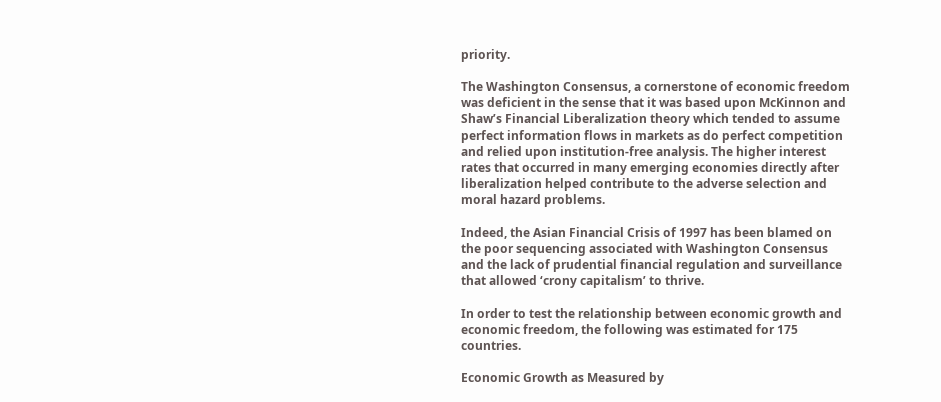priority.

The Washington Consensus, a cornerstone of economic freedom was deficient in the sense that it was based upon McKinnon and Shaw’s Financial Liberalization theory which tended to assume perfect information flows in markets as do perfect competition and relied upon institution-free analysis. The higher interest rates that occurred in many emerging economies directly after liberalization helped contribute to the adverse selection and moral hazard problems.

Indeed, the Asian Financial Crisis of 1997 has been blamed on the poor sequencing associated with Washington Consensus and the lack of prudential financial regulation and surveillance that allowed ‘crony capitalism’ to thrive.

In order to test the relationship between economic growth and economic freedom, the following was estimated for 175 countries.

Economic Growth as Measured by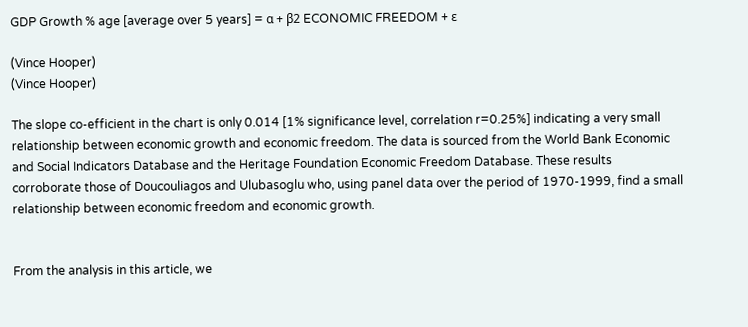GDP Growth % age [average over 5 years] = α + β2 ECONOMIC FREEDOM + ɛ

(Vince Hooper)
(Vince Hooper)

The slope co-efficient in the chart is only 0.014 [1% significance level, correlation r=0.25%] indicating a very small relationship between economic growth and economic freedom. The data is sourced from the World Bank Economic and Social Indicators Database and the Heritage Foundation Economic Freedom Database. These results corroborate those of Doucouliagos and Ulubasoglu who, using panel data over the period of 1970-1999, find a small relationship between economic freedom and economic growth.


From the analysis in this article, we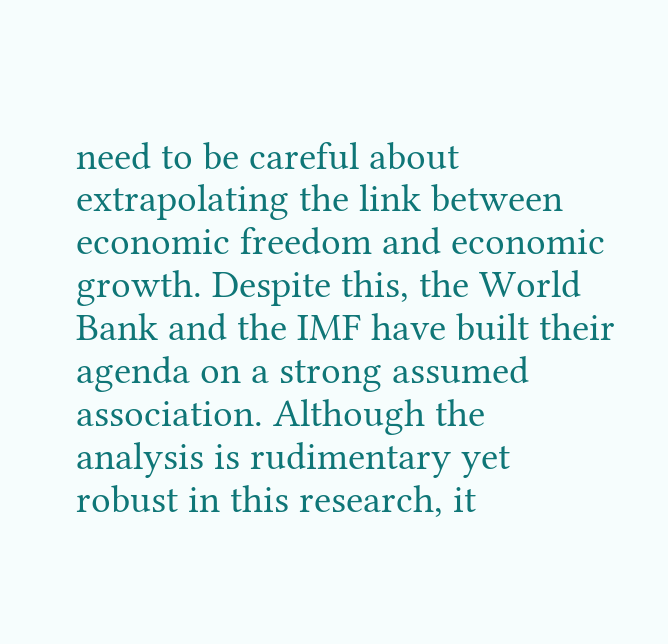need to be careful about extrapolating the link between economic freedom and economic growth. Despite this, the World Bank and the IMF have built their agenda on a strong assumed association. Although the analysis is rudimentary yet robust in this research, it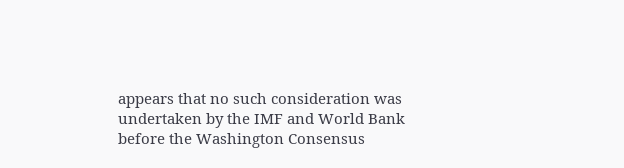appears that no such consideration was undertaken by the IMF and World Bank before the Washington Consensus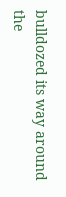bulldozed its way around the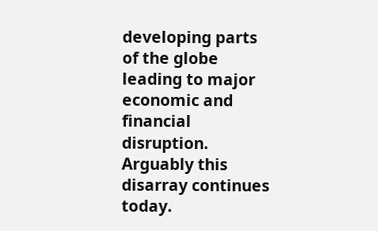developing parts of the globe leading to major economic and financial disruption. Arguably this disarray continues today.